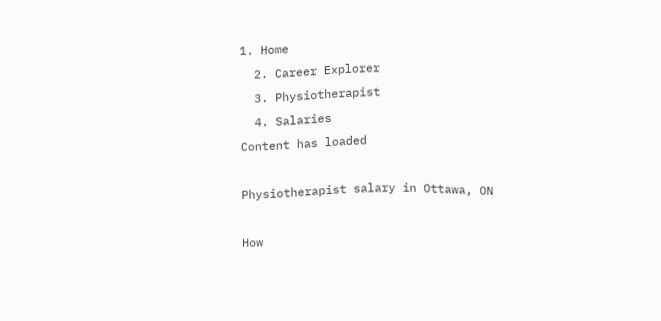1. Home
  2. Career Explorer
  3. Physiotherapist
  4. Salaries
Content has loaded

Physiotherapist salary in Ottawa, ON

How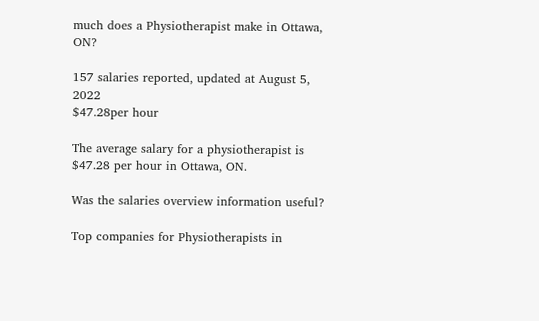much does a Physiotherapist make in Ottawa, ON?

157 salaries reported, updated at August 5, 2022
$47.28per hour

The average salary for a physiotherapist is $47.28 per hour in Ottawa, ON.

Was the salaries overview information useful?

Top companies for Physiotherapists in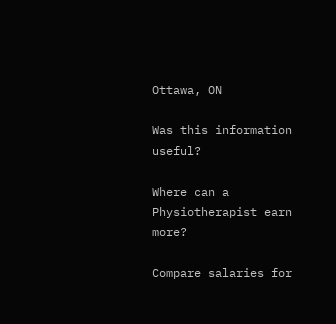Ottawa, ON

Was this information useful?

Where can a Physiotherapist earn more?

Compare salaries for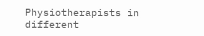Physiotherapists in different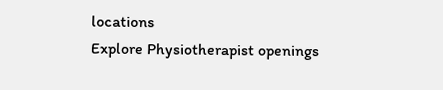locations
Explore Physiotherapist openings